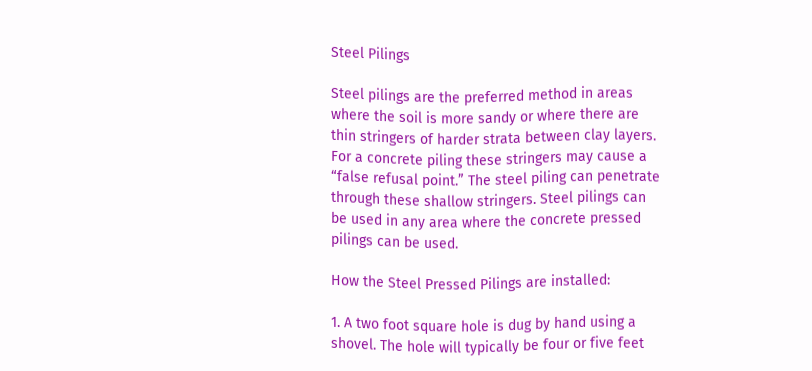Steel Pilings

Steel pilings are the preferred method in areas where the soil is more sandy or where there are thin stringers of harder strata between clay layers. For a concrete piling these stringers may cause a “false refusal point.” The steel piling can penetrate through these shallow stringers. Steel pilings can be used in any area where the concrete pressed pilings can be used.

How the Steel Pressed Pilings are installed:

1. A two foot square hole is dug by hand using a shovel. The hole will typically be four or five feet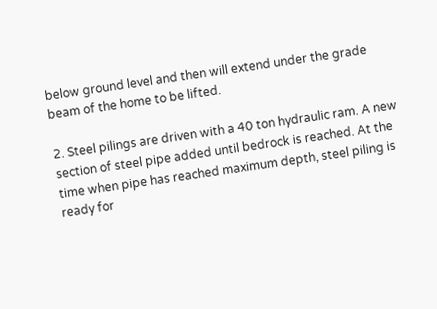below ground level and then will extend under the grade beam of the home to be lifted.

2. Steel pilings are driven with a 40 ton hydraulic ram. A new section of steel pipe added until bedrock is reached. At the time when pipe has reached maximum depth, steel piling is ready for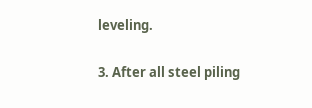leveling.

3. After all steel piling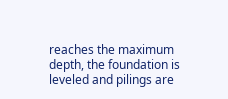reaches the maximum depth, the foundation is leveled and pilings are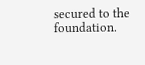secured to the foundation.